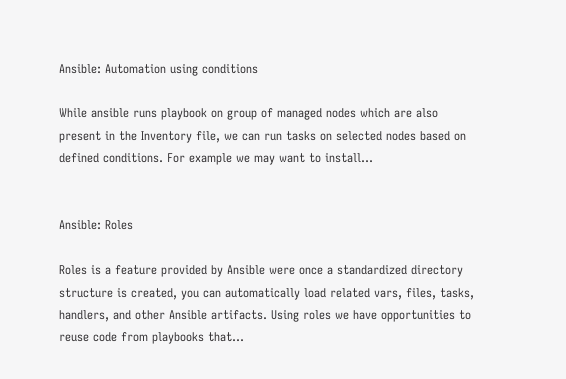Ansible: Automation using conditions

While ansible runs playbook on group of managed nodes which are also present in the Inventory file, we can run tasks on selected nodes based on defined conditions. For example we may want to install…


Ansible: Roles

Roles is a feature provided by Ansible were once a standardized directory structure is created, you can automatically load related vars, files, tasks, handlers, and other Ansible artifacts. Using roles we have opportunities to reuse code from playbooks that…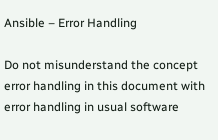Ansible – Error Handling

Do not misunderstand the concept error handling in this document with error handling in usual software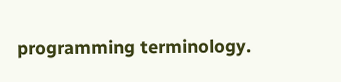programming terminology.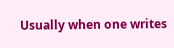Usually when one writes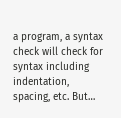a program, a syntax check will check for syntax including indentation, spacing, etc. But…